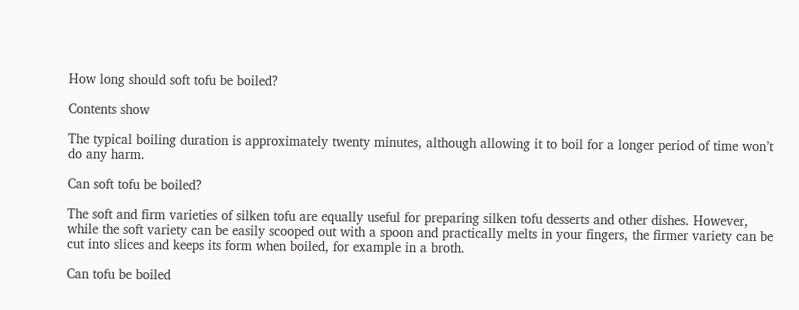How long should soft tofu be boiled?

Contents show

The typical boiling duration is approximately twenty minutes, although allowing it to boil for a longer period of time won’t do any harm.

Can soft tofu be boiled?

The soft and firm varieties of silken tofu are equally useful for preparing silken tofu desserts and other dishes. However, while the soft variety can be easily scooped out with a spoon and practically melts in your fingers, the firmer variety can be cut into slices and keeps its form when boiled, for example in a broth.

Can tofu be boiled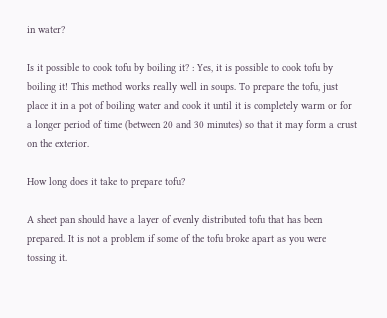in water?

Is it possible to cook tofu by boiling it? : Yes, it is possible to cook tofu by boiling it! This method works really well in soups. To prepare the tofu, just place it in a pot of boiling water and cook it until it is completely warm or for a longer period of time (between 20 and 30 minutes) so that it may form a crust on the exterior.

How long does it take to prepare tofu?

A sheet pan should have a layer of evenly distributed tofu that has been prepared. It is not a problem if some of the tofu broke apart as you were tossing it.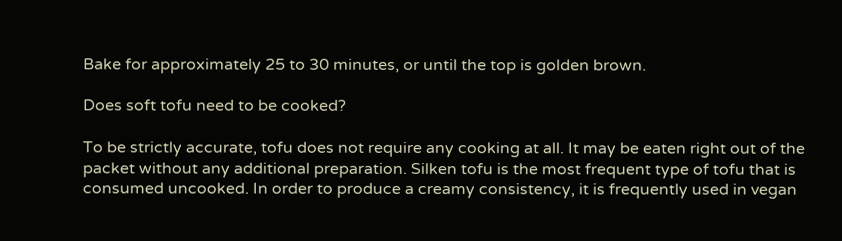Bake for approximately 25 to 30 minutes, or until the top is golden brown.

Does soft tofu need to be cooked?

To be strictly accurate, tofu does not require any cooking at all. It may be eaten right out of the packet without any additional preparation. Silken tofu is the most frequent type of tofu that is consumed uncooked. In order to produce a creamy consistency, it is frequently used in vegan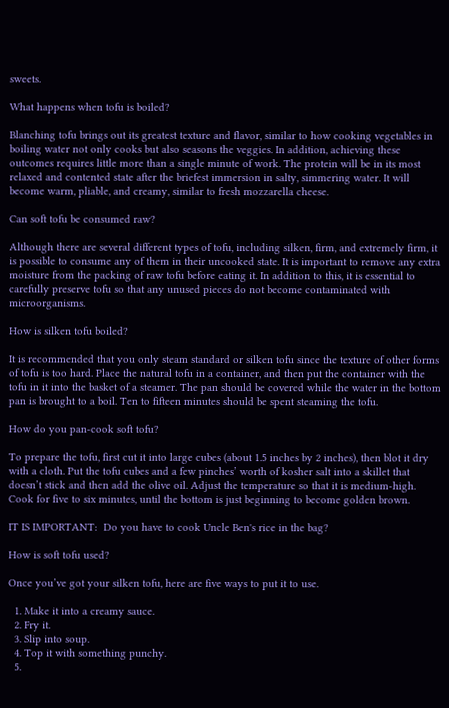sweets.

What happens when tofu is boiled?

Blanching tofu brings out its greatest texture and flavor, similar to how cooking vegetables in boiling water not only cooks but also seasons the veggies. In addition, achieving these outcomes requires little more than a single minute of work. The protein will be in its most relaxed and contented state after the briefest immersion in salty, simmering water. It will become warm, pliable, and creamy, similar to fresh mozzarella cheese.

Can soft tofu be consumed raw?

Although there are several different types of tofu, including silken, firm, and extremely firm, it is possible to consume any of them in their uncooked state. It is important to remove any extra moisture from the packing of raw tofu before eating it. In addition to this, it is essential to carefully preserve tofu so that any unused pieces do not become contaminated with microorganisms.

How is silken tofu boiled?

It is recommended that you only steam standard or silken tofu since the texture of other forms of tofu is too hard. Place the natural tofu in a container, and then put the container with the tofu in it into the basket of a steamer. The pan should be covered while the water in the bottom pan is brought to a boil. Ten to fifteen minutes should be spent steaming the tofu.

How do you pan-cook soft tofu?

To prepare the tofu, first cut it into large cubes (about 1.5 inches by 2 inches), then blot it dry with a cloth. Put the tofu cubes and a few pinches’ worth of kosher salt into a skillet that doesn’t stick and then add the olive oil. Adjust the temperature so that it is medium-high. Cook for five to six minutes, until the bottom is just beginning to become golden brown.

IT IS IMPORTANT:  Do you have to cook Uncle Ben's rice in the bag?

How is soft tofu used?

Once you’ve got your silken tofu, here are five ways to put it to use.

  1. Make it into a creamy sauce.
  2. Fry it.
  3. Slip into soup.
  4. Top it with something punchy.
  5.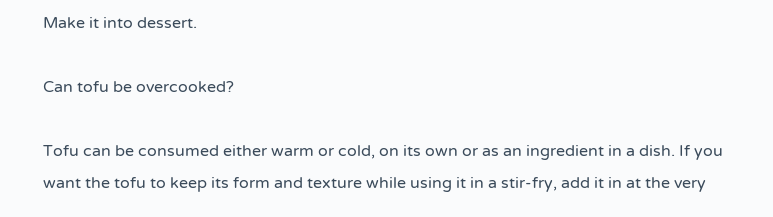Make it into dessert.

Can tofu be overcooked?

Tofu can be consumed either warm or cold, on its own or as an ingredient in a dish. If you want the tofu to keep its form and texture while using it in a stir-fry, add it in at the very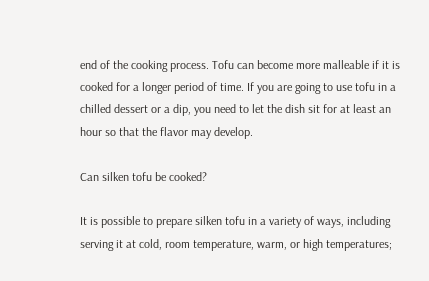end of the cooking process. Tofu can become more malleable if it is cooked for a longer period of time. If you are going to use tofu in a chilled dessert or a dip, you need to let the dish sit for at least an hour so that the flavor may develop.

Can silken tofu be cooked?

It is possible to prepare silken tofu in a variety of ways, including serving it at cold, room temperature, warm, or high temperatures;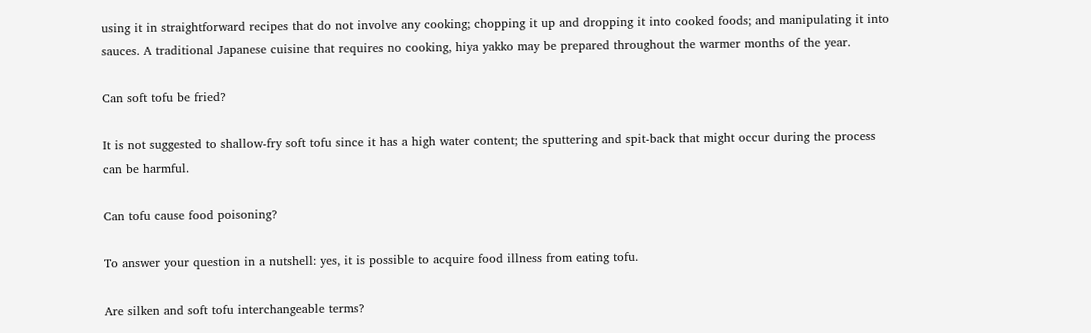using it in straightforward recipes that do not involve any cooking; chopping it up and dropping it into cooked foods; and manipulating it into sauces. A traditional Japanese cuisine that requires no cooking, hiya yakko may be prepared throughout the warmer months of the year.

Can soft tofu be fried?

It is not suggested to shallow-fry soft tofu since it has a high water content; the sputtering and spit-back that might occur during the process can be harmful.

Can tofu cause food poisoning?

To answer your question in a nutshell: yes, it is possible to acquire food illness from eating tofu.

Are silken and soft tofu interchangeable terms?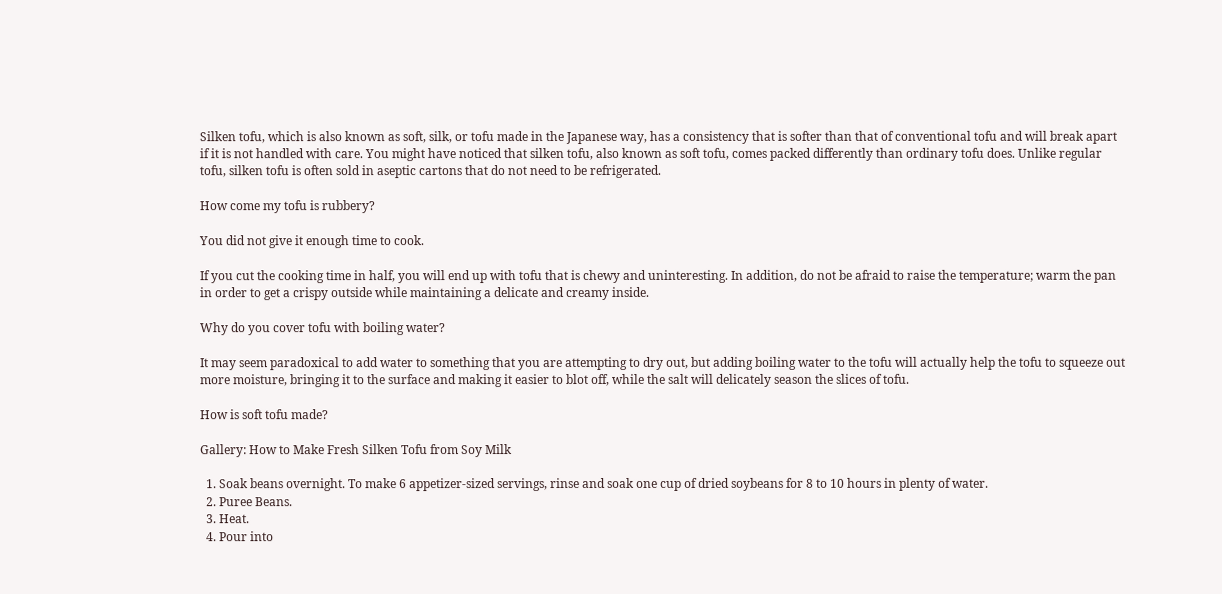Silken tofu, which is also known as soft, silk, or tofu made in the Japanese way, has a consistency that is softer than that of conventional tofu and will break apart if it is not handled with care. You might have noticed that silken tofu, also known as soft tofu, comes packed differently than ordinary tofu does. Unlike regular tofu, silken tofu is often sold in aseptic cartons that do not need to be refrigerated.

How come my tofu is rubbery?

You did not give it enough time to cook.

If you cut the cooking time in half, you will end up with tofu that is chewy and uninteresting. In addition, do not be afraid to raise the temperature; warm the pan in order to get a crispy outside while maintaining a delicate and creamy inside.

Why do you cover tofu with boiling water?

It may seem paradoxical to add water to something that you are attempting to dry out, but adding boiling water to the tofu will actually help the tofu to squeeze out more moisture, bringing it to the surface and making it easier to blot off, while the salt will delicately season the slices of tofu.

How is soft tofu made?

Gallery: How to Make Fresh Silken Tofu from Soy Milk

  1. Soak beans overnight. To make 6 appetizer-sized servings, rinse and soak one cup of dried soybeans for 8 to 10 hours in plenty of water.
  2. Puree Beans.
  3. Heat.
  4. Pour into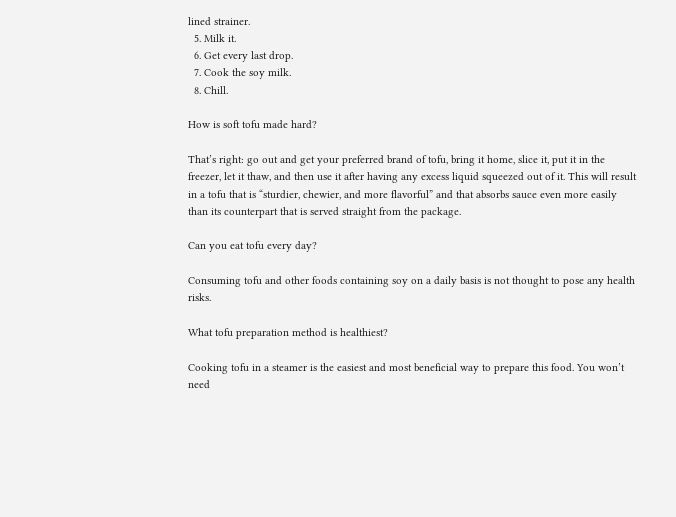lined strainer.
  5. Milk it.
  6. Get every last drop.
  7. Cook the soy milk.
  8. Chill.

How is soft tofu made hard?

That’s right: go out and get your preferred brand of tofu, bring it home, slice it, put it in the freezer, let it thaw, and then use it after having any excess liquid squeezed out of it. This will result in a tofu that is “sturdier, chewier, and more flavorful” and that absorbs sauce even more easily than its counterpart that is served straight from the package.

Can you eat tofu every day?

Consuming tofu and other foods containing soy on a daily basis is not thought to pose any health risks.

What tofu preparation method is healthiest?

Cooking tofu in a steamer is the easiest and most beneficial way to prepare this food. You won’t need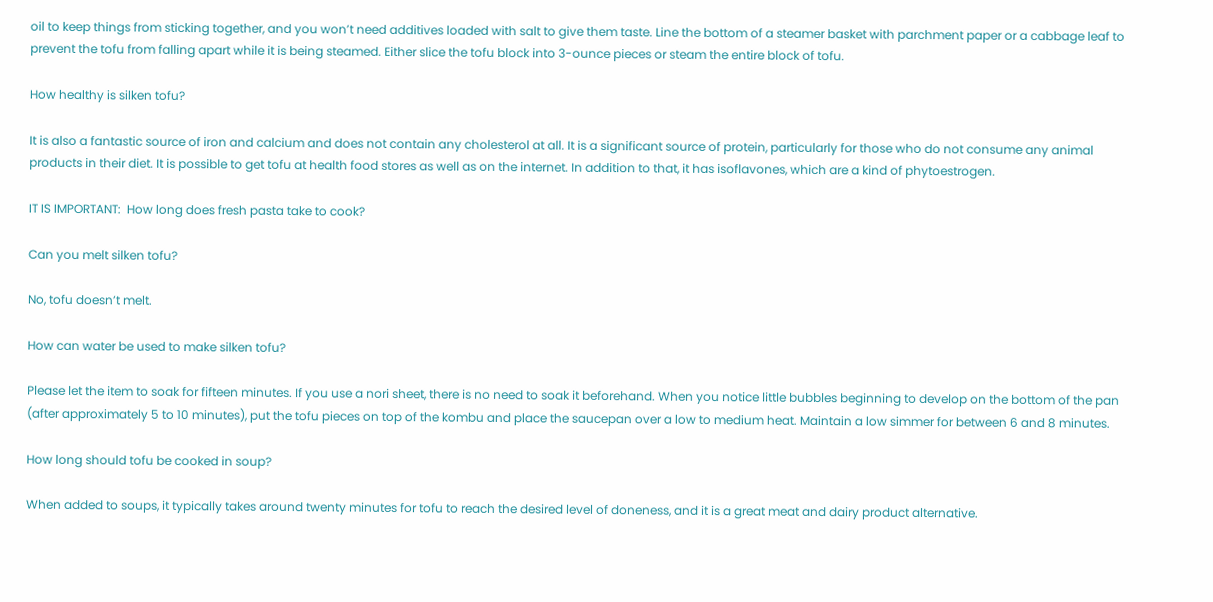oil to keep things from sticking together, and you won’t need additives loaded with salt to give them taste. Line the bottom of a steamer basket with parchment paper or a cabbage leaf to prevent the tofu from falling apart while it is being steamed. Either slice the tofu block into 3-ounce pieces or steam the entire block of tofu.

How healthy is silken tofu?

It is also a fantastic source of iron and calcium and does not contain any cholesterol at all. It is a significant source of protein, particularly for those who do not consume any animal products in their diet. It is possible to get tofu at health food stores as well as on the internet. In addition to that, it has isoflavones, which are a kind of phytoestrogen.

IT IS IMPORTANT:  How long does fresh pasta take to cook?

Can you melt silken tofu?

No, tofu doesn’t melt.

How can water be used to make silken tofu?

Please let the item to soak for fifteen minutes. If you use a nori sheet, there is no need to soak it beforehand. When you notice little bubbles beginning to develop on the bottom of the pan (after approximately 5 to 10 minutes), put the tofu pieces on top of the kombu and place the saucepan over a low to medium heat. Maintain a low simmer for between 6 and 8 minutes.

How long should tofu be cooked in soup?

When added to soups, it typically takes around twenty minutes for tofu to reach the desired level of doneness, and it is a great meat and dairy product alternative.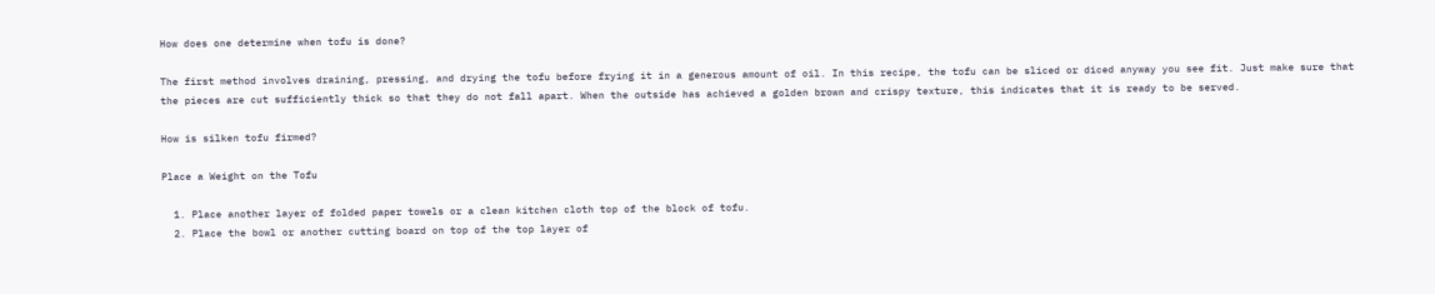How does one determine when tofu is done?

The first method involves draining, pressing, and drying the tofu before frying it in a generous amount of oil. In this recipe, the tofu can be sliced or diced anyway you see fit. Just make sure that the pieces are cut sufficiently thick so that they do not fall apart. When the outside has achieved a golden brown and crispy texture, this indicates that it is ready to be served.

How is silken tofu firmed?

Place a Weight on the Tofu

  1. Place another layer of folded paper towels or a clean kitchen cloth top of the block of tofu.
  2. Place the bowl or another cutting board on top of the top layer of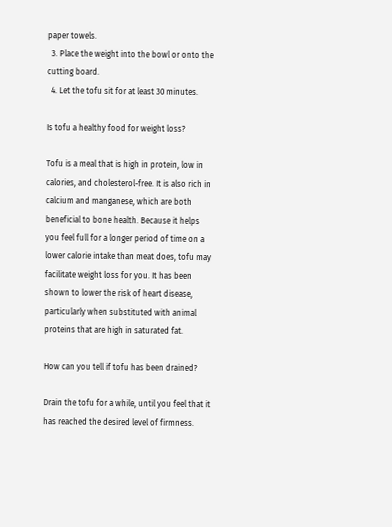paper towels.
  3. Place the weight into the bowl or onto the cutting board.
  4. Let the tofu sit for at least 30 minutes.

Is tofu a healthy food for weight loss?

Tofu is a meal that is high in protein, low in calories, and cholesterol-free. It is also rich in calcium and manganese, which are both beneficial to bone health. Because it helps you feel full for a longer period of time on a lower calorie intake than meat does, tofu may facilitate weight loss for you. It has been shown to lower the risk of heart disease, particularly when substituted with animal proteins that are high in saturated fat.

How can you tell if tofu has been drained?

Drain the tofu for a while, until you feel that it has reached the desired level of firmness.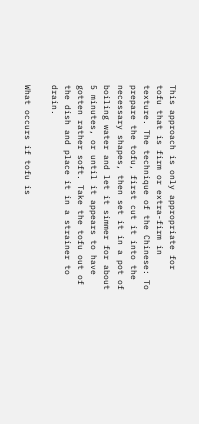This approach is only appropriate for tofu that is firm or extra-firm in texture. The technique of the Chinese: To prepare the tofu, first cut it into the necessary shapes, then set it in a pot of boiling water and let it simmer for about 5 minutes, or until it appears to have gotten rather soft. Take the tofu out of the dish and place it in a strainer to drain.

What occurs if tofu is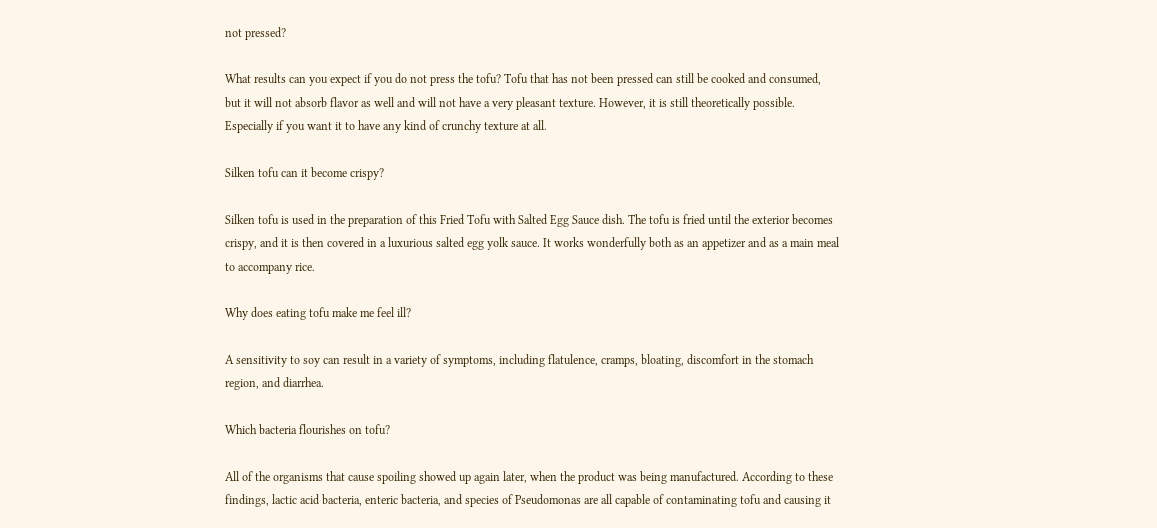not pressed?

What results can you expect if you do not press the tofu? Tofu that has not been pressed can still be cooked and consumed, but it will not absorb flavor as well and will not have a very pleasant texture. However, it is still theoretically possible. Especially if you want it to have any kind of crunchy texture at all.

Silken tofu can it become crispy?

Silken tofu is used in the preparation of this Fried Tofu with Salted Egg Sauce dish. The tofu is fried until the exterior becomes crispy, and it is then covered in a luxurious salted egg yolk sauce. It works wonderfully both as an appetizer and as a main meal to accompany rice.

Why does eating tofu make me feel ill?

A sensitivity to soy can result in a variety of symptoms, including flatulence, cramps, bloating, discomfort in the stomach region, and diarrhea.

Which bacteria flourishes on tofu?

All of the organisms that cause spoiling showed up again later, when the product was being manufactured. According to these findings, lactic acid bacteria, enteric bacteria, and species of Pseudomonas are all capable of contaminating tofu and causing it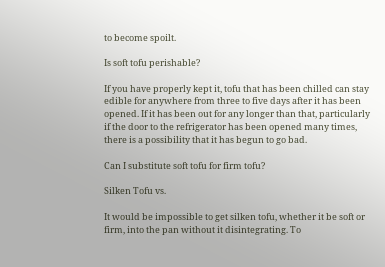to become spoilt.

Is soft tofu perishable?

If you have properly kept it, tofu that has been chilled can stay edible for anywhere from three to five days after it has been opened. If it has been out for any longer than that, particularly if the door to the refrigerator has been opened many times, there is a possibility that it has begun to go bad.

Can I substitute soft tofu for firm tofu?

Silken Tofu vs.

It would be impossible to get silken tofu, whether it be soft or firm, into the pan without it disintegrating. To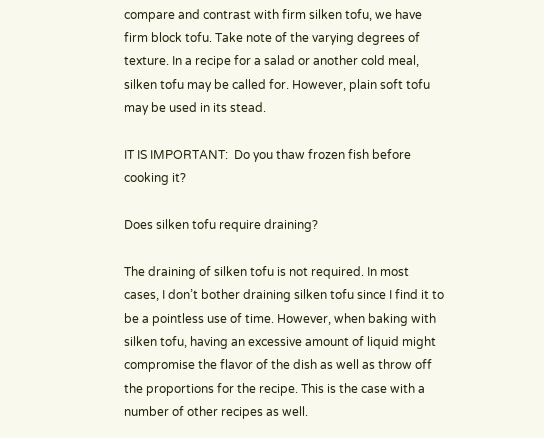compare and contrast with firm silken tofu, we have firm block tofu. Take note of the varying degrees of texture. In a recipe for a salad or another cold meal, silken tofu may be called for. However, plain soft tofu may be used in its stead.

IT IS IMPORTANT:  Do you thaw frozen fish before cooking it?

Does silken tofu require draining?

The draining of silken tofu is not required. In most cases, I don’t bother draining silken tofu since I find it to be a pointless use of time. However, when baking with silken tofu, having an excessive amount of liquid might compromise the flavor of the dish as well as throw off the proportions for the recipe. This is the case with a number of other recipes as well.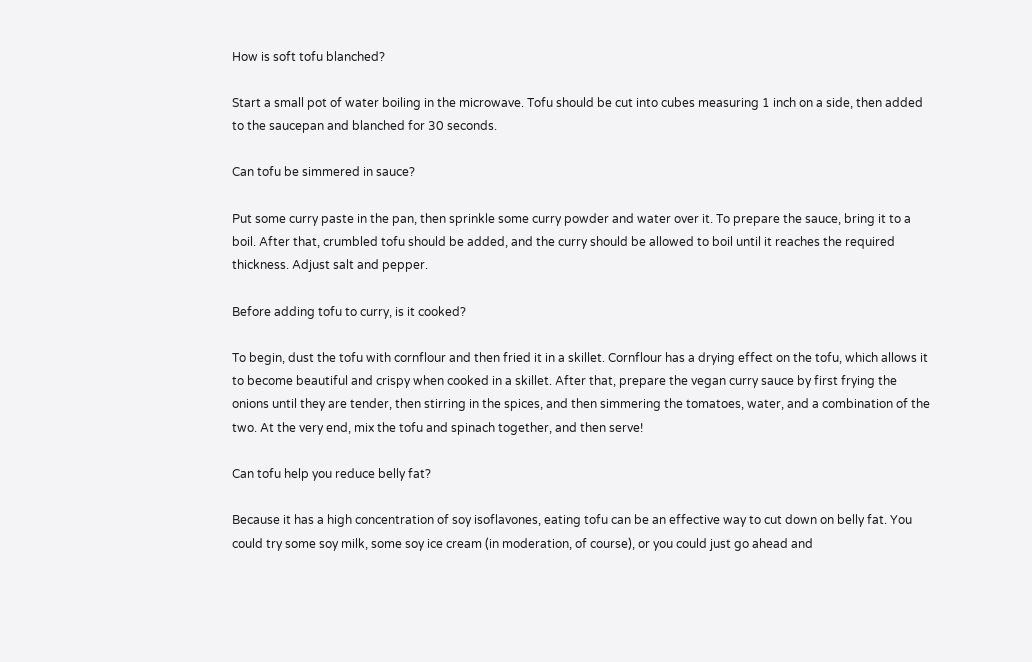How is soft tofu blanched?

Start a small pot of water boiling in the microwave. Tofu should be cut into cubes measuring 1 inch on a side, then added to the saucepan and blanched for 30 seconds.

Can tofu be simmered in sauce?

Put some curry paste in the pan, then sprinkle some curry powder and water over it. To prepare the sauce, bring it to a boil. After that, crumbled tofu should be added, and the curry should be allowed to boil until it reaches the required thickness. Adjust salt and pepper.

Before adding tofu to curry, is it cooked?

To begin, dust the tofu with cornflour and then fried it in a skillet. Cornflour has a drying effect on the tofu, which allows it to become beautiful and crispy when cooked in a skillet. After that, prepare the vegan curry sauce by first frying the onions until they are tender, then stirring in the spices, and then simmering the tomatoes, water, and a combination of the two. At the very end, mix the tofu and spinach together, and then serve!

Can tofu help you reduce belly fat?

Because it has a high concentration of soy isoflavones, eating tofu can be an effective way to cut down on belly fat. You could try some soy milk, some soy ice cream (in moderation, of course), or you could just go ahead and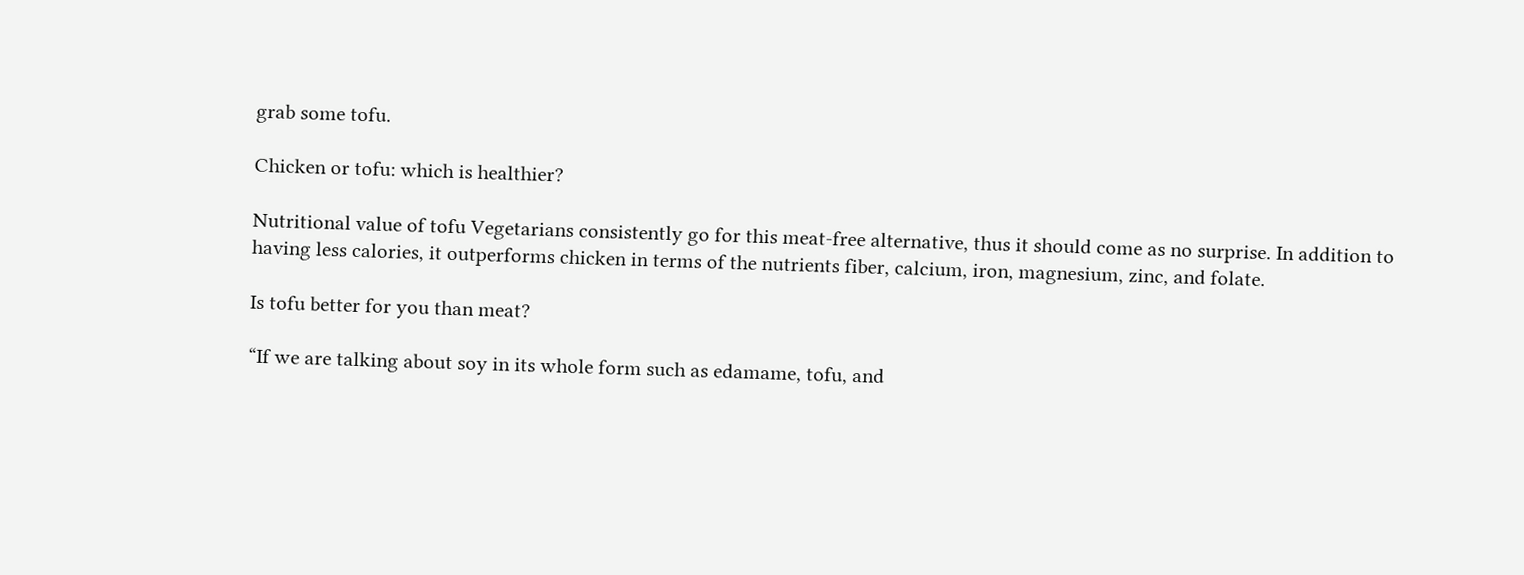grab some tofu.

Chicken or tofu: which is healthier?

Nutritional value of tofu Vegetarians consistently go for this meat-free alternative, thus it should come as no surprise. In addition to having less calories, it outperforms chicken in terms of the nutrients fiber, calcium, iron, magnesium, zinc, and folate.

Is tofu better for you than meat?

“If we are talking about soy in its whole form such as edamame, tofu, and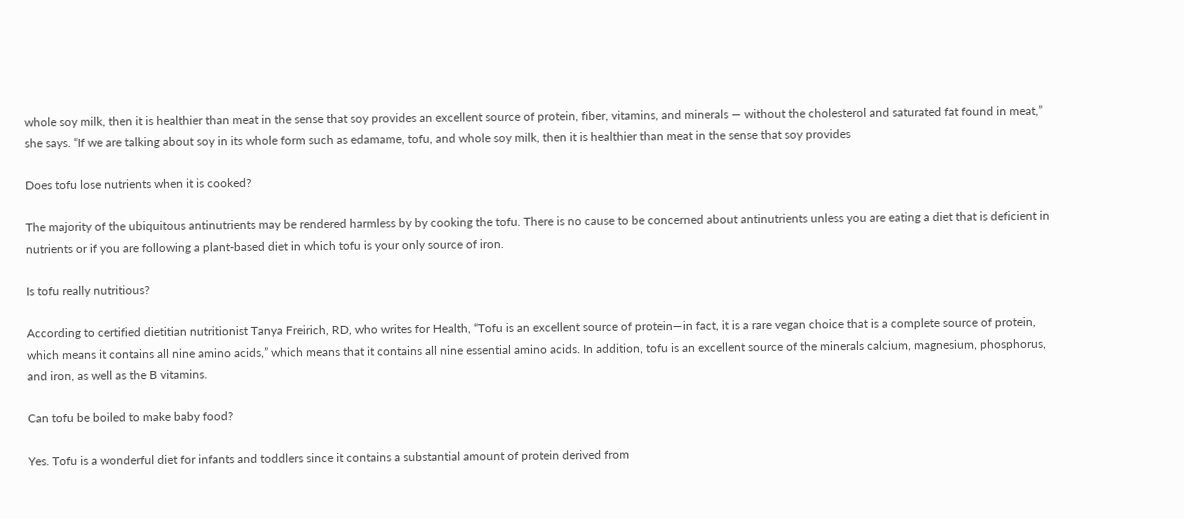whole soy milk, then it is healthier than meat in the sense that soy provides an excellent source of protein, fiber, vitamins, and minerals — without the cholesterol and saturated fat found in meat,” she says. “If we are talking about soy in its whole form such as edamame, tofu, and whole soy milk, then it is healthier than meat in the sense that soy provides

Does tofu lose nutrients when it is cooked?

The majority of the ubiquitous antinutrients may be rendered harmless by by cooking the tofu. There is no cause to be concerned about antinutrients unless you are eating a diet that is deficient in nutrients or if you are following a plant-based diet in which tofu is your only source of iron.

Is tofu really nutritious?

According to certified dietitian nutritionist Tanya Freirich, RD, who writes for Health, “Tofu is an excellent source of protein—in fact, it is a rare vegan choice that is a complete source of protein, which means it contains all nine amino acids,” which means that it contains all nine essential amino acids. In addition, tofu is an excellent source of the minerals calcium, magnesium, phosphorus, and iron, as well as the B vitamins.

Can tofu be boiled to make baby food?

Yes. Tofu is a wonderful diet for infants and toddlers since it contains a substantial amount of protein derived from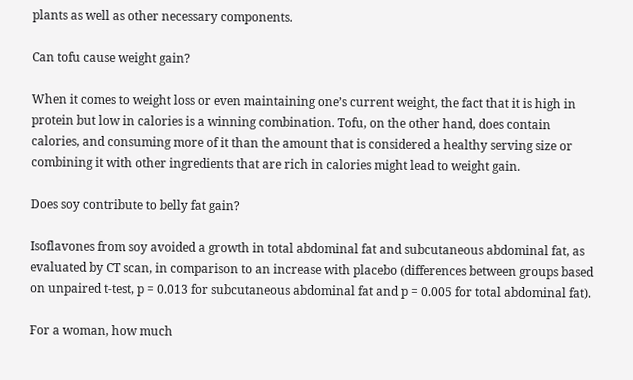plants as well as other necessary components.

Can tofu cause weight gain?

When it comes to weight loss or even maintaining one’s current weight, the fact that it is high in protein but low in calories is a winning combination. Tofu, on the other hand, does contain calories, and consuming more of it than the amount that is considered a healthy serving size or combining it with other ingredients that are rich in calories might lead to weight gain.

Does soy contribute to belly fat gain?

Isoflavones from soy avoided a growth in total abdominal fat and subcutaneous abdominal fat, as evaluated by CT scan, in comparison to an increase with placebo (differences between groups based on unpaired t-test, p = 0.013 for subcutaneous abdominal fat and p = 0.005 for total abdominal fat).

For a woman, how much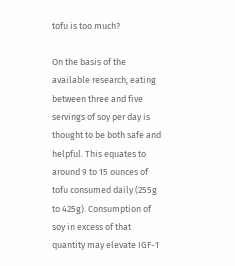tofu is too much?

On the basis of the available research, eating between three and five servings of soy per day is thought to be both safe and helpful. This equates to around 9 to 15 ounces of tofu consumed daily (255g to 425g). Consumption of soy in excess of that quantity may elevate IGF-1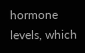hormone levels, which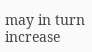may in turn increase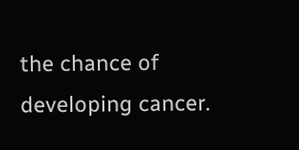the chance of developing cancer.